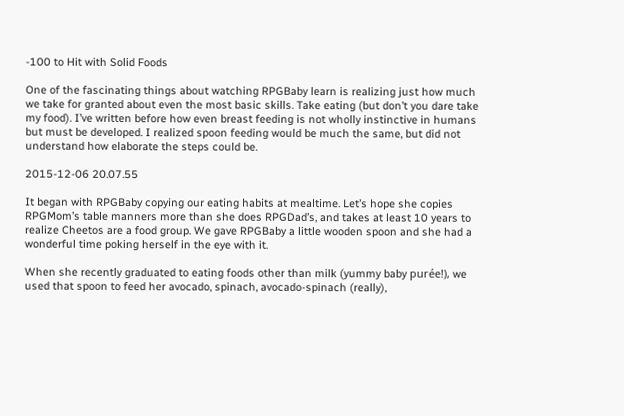-100 to Hit with Solid Foods

One of the fascinating things about watching RPGBaby learn is realizing just how much we take for granted about even the most basic skills. Take eating (but don’t you dare take my food). I’ve written before how even breast feeding is not wholly instinctive in humans but must be developed. I realized spoon feeding would be much the same, but did not understand how elaborate the steps could be.

2015-12-06 20.07.55

It began with RPGBaby copying our eating habits at mealtime. Let’s hope she copies RPGMom’s table manners more than she does RPGDad’s, and takes at least 10 years to realize Cheetos are a food group. We gave RPGBaby a little wooden spoon and she had a wonderful time poking herself in the eye with it.

When she recently graduated to eating foods other than milk (yummy baby purée!), we used that spoon to feed her avocado, spinach, avocado-spinach (really),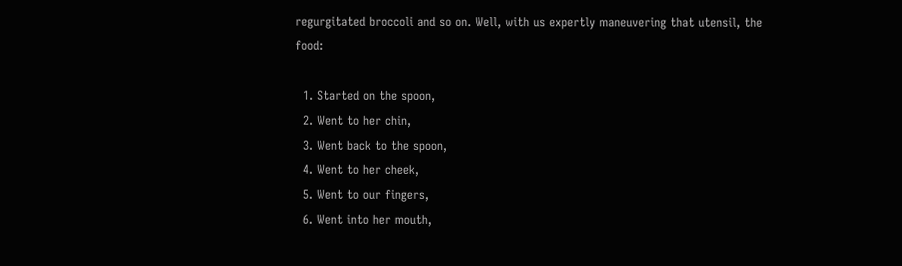regurgitated broccoli and so on. Well, with us expertly maneuvering that utensil, the food:

  1. Started on the spoon,
  2. Went to her chin,
  3. Went back to the spoon,
  4. Went to her cheek,
  5. Went to our fingers,
  6. Went into her mouth,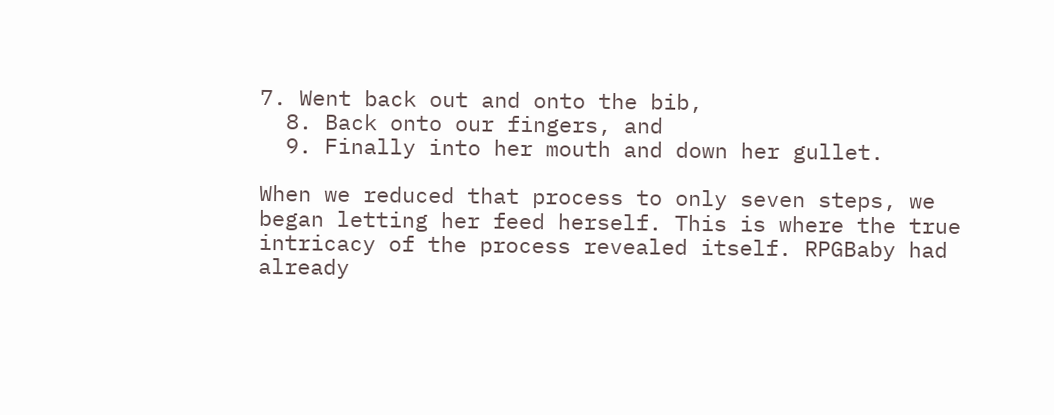7. Went back out and onto the bib,
  8. Back onto our fingers, and
  9. Finally into her mouth and down her gullet.

When we reduced that process to only seven steps, we began letting her feed herself. This is where the true intricacy of the process revealed itself. RPGBaby had already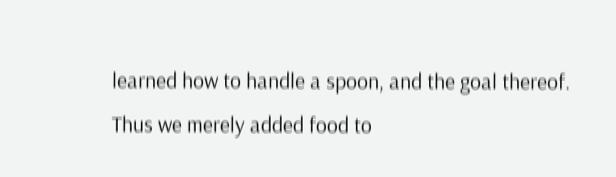learned how to handle a spoon, and the goal thereof. Thus we merely added food to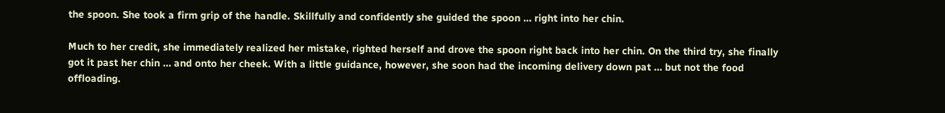the spoon. She took a firm grip of the handle. Skillfully and confidently she guided the spoon … right into her chin.

Much to her credit, she immediately realized her mistake, righted herself and drove the spoon right back into her chin. On the third try, she finally got it past her chin … and onto her cheek. With a little guidance, however, she soon had the incoming delivery down pat … but not the food offloading.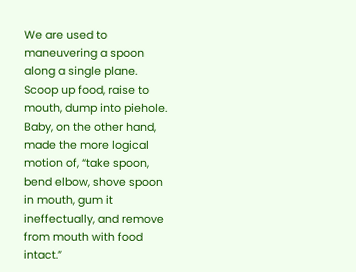We are used to maneuvering a spoon along a single plane. Scoop up food, raise to mouth, dump into piehole. Baby, on the other hand, made the more logical motion of, “take spoon, bend elbow, shove spoon in mouth, gum it ineffectually, and remove from mouth with food intact.”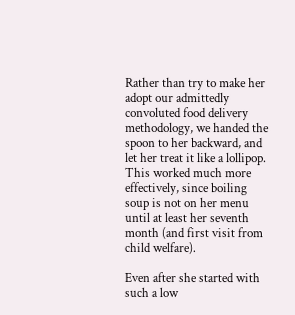Rather than try to make her adopt our admittedly convoluted food delivery methodology, we handed the spoon to her backward, and let her treat it like a lollipop. This worked much more effectively, since boiling soup is not on her menu until at least her seventh month (and first visit from child welfare).

Even after she started with such a low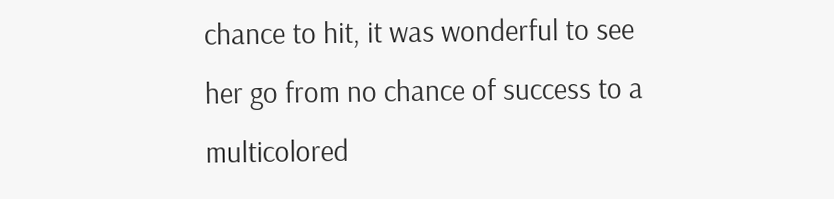chance to hit, it was wonderful to see her go from no chance of success to a multicolored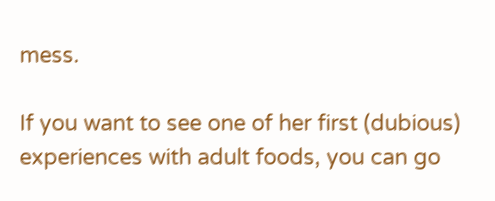mess.

If you want to see one of her first (dubious) experiences with adult foods, you can go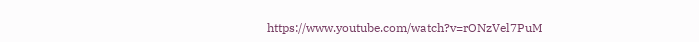https://www.youtube.com/watch?v=rONzVel7PuM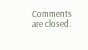Comments are closed.